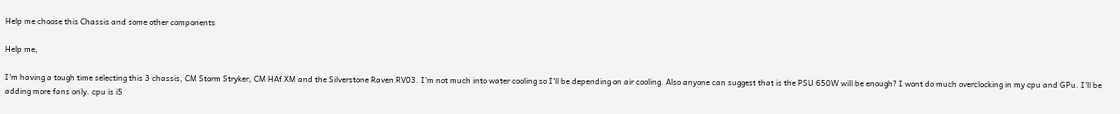Help me choose this Chassis and some other components

Help me,

I'm having a tough time selecting this 3 chassis, CM Storm Stryker, CM HAf XM and the Silverstone Raven RV03. I'm not much into water cooling so I'll be depending on air cooling. Also anyone can suggest that is the PSU 650W will be enough? I wont do much overclocking in my cpu and GPu. I'll be adding more fans only. cpu is i5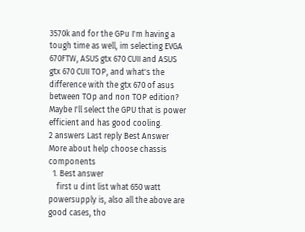3570k and for the GPu I'm having a tough time as well, im selecting EVGA 670FTW, ASUS gtx 670 CUII and ASUS gtx 670 CUII TOP, and what's the difference with the gtx 670 of asus between TOp and non TOP edition? Maybe I'll select the GPU that is power efficient and has good cooling.
2 answers Last reply Best Answer
More about help choose chassis components
  1. Best answer
    first u dint list what 650 watt powersupply is, also all the above are good cases, tho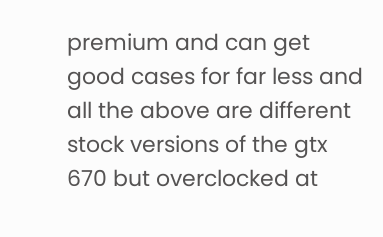premium and can get good cases for far less and all the above are different stock versions of the gtx 670 but overclocked at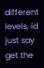different levels, id just say get the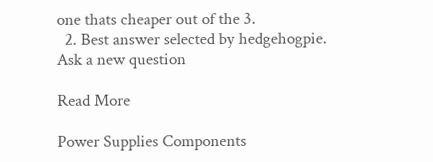one thats cheaper out of the 3.
  2. Best answer selected by hedgehogpie.
Ask a new question

Read More

Power Supplies Components